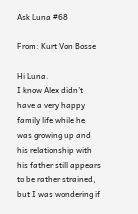Ask Luna #68

From: Kurt Von Bosse

Hi Luna.
I know Alex didn’t have a very happy family life while he was growing up and his relationship with his father still appears to be rather strained, but I was wondering if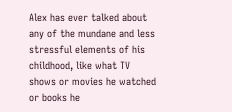Alex has ever talked about any of the mundane and less stressful elements of his childhood, like what TV shows or movies he watched or books he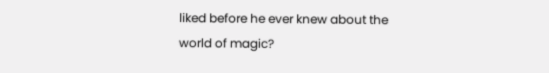liked before he ever knew about the world of magic?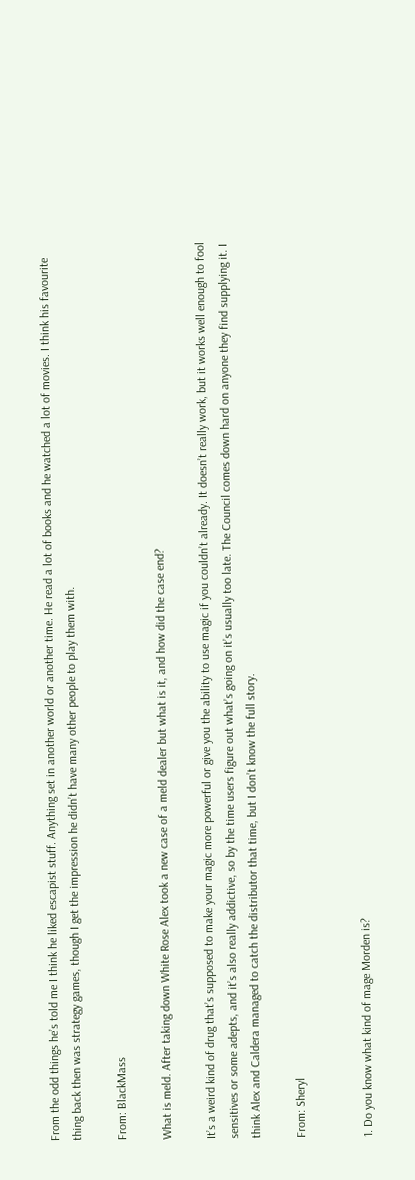From the odd things he’s told me I think he liked escapist stuff. Anything set in another world or another time. He read a lot of books and he watched a lot of movies. I think his favourite thing back then was strategy games, though I get the impression he didn’t have many other people to play them with.

From: BlackMass

What is meld. After taking down White Rose Alex took a new case of a meld dealer but what is it, and how did the case end?

It’s a weird kind of drug that’s supposed to make your magic more powerful or give you the ability to use magic if you couldn’t already. It doesn’t really work, but it works well enough to fool sensitives or some adepts, and it’s also really addictive, so by the time users figure out what’s going on it’s usually too late. The Council comes down hard on anyone they find supplying it. I think Alex and Caldera managed to catch the distributor that time, but I don’t know the full story.

From: Sheryl


1. Do you know what kind of mage Morden is?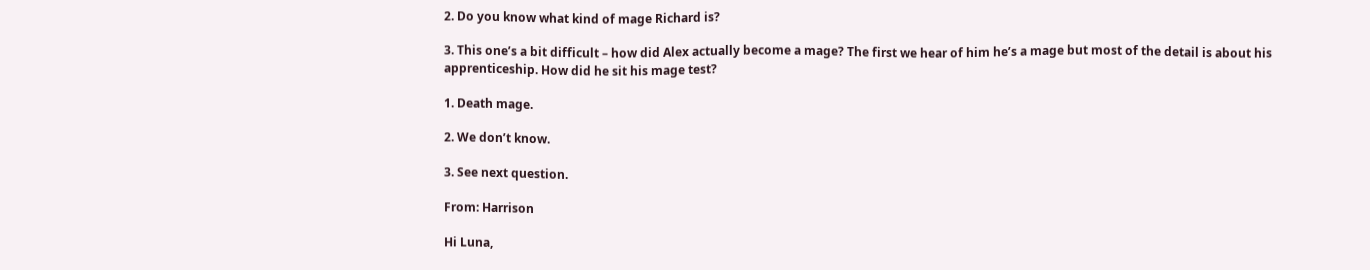2. Do you know what kind of mage Richard is?

3. This one’s a bit difficult – how did Alex actually become a mage? The first we hear of him he’s a mage but most of the detail is about his apprenticeship. How did he sit his mage test?

1. Death mage.

2. We don’t know.

3. See next question.

From: Harrison

Hi Luna,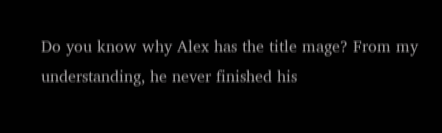Do you know why Alex has the title mage? From my understanding, he never finished his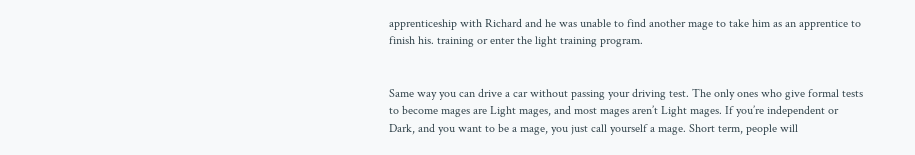apprenticeship with Richard and he was unable to find another mage to take him as an apprentice to finish his. training or enter the light training program.


Same way you can drive a car without passing your driving test. The only ones who give formal tests to become mages are Light mages, and most mages aren’t Light mages. If you’re independent or Dark, and you want to be a mage, you just call yourself a mage. Short term, people will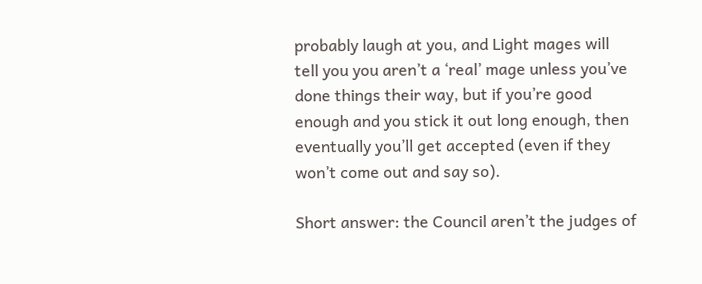probably laugh at you, and Light mages will tell you you aren’t a ‘real’ mage unless you’ve done things their way, but if you’re good enough and you stick it out long enough, then eventually you’ll get accepted (even if they won’t come out and say so).

Short answer: the Council aren’t the judges of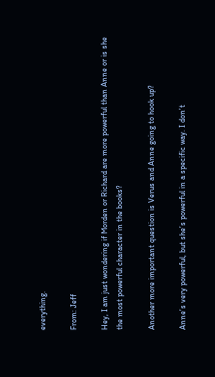everything.

From: Jeff

Hey, I am just wondering if Morden or Richard are more powerful than Anne or is she the most powerful character in the books?

Another more important question is Verus and Anne going to hook up?

Anne’s very powerful, but she’s powerful in a specific way. I don’t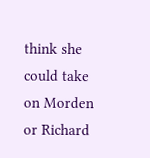think she could take on Morden or Richard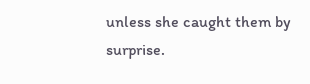unless she caught them by surprise.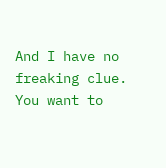And I have no freaking clue. You want to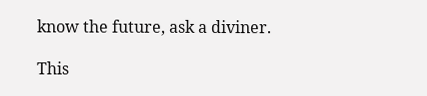know the future, ask a diviner.

This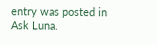entry was posted in Ask Luna.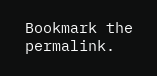Bookmark the permalink.